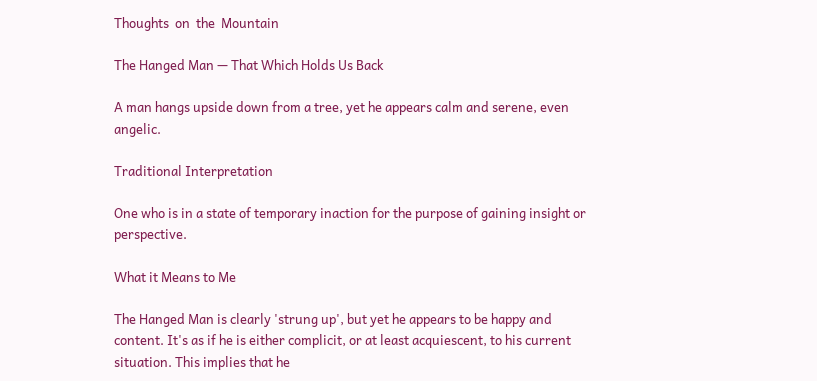Thoughts  on  the  Mountain

The Hanged Man — That Which Holds Us Back

A man hangs upside down from a tree, yet he appears calm and serene, even angelic.

Traditional Interpretation

One who is in a state of temporary inaction for the purpose of gaining insight or perspective.

What it Means to Me

The Hanged Man is clearly 'strung up', but yet he appears to be happy and content. It's as if he is either complicit, or at least acquiescent, to his current situation. This implies that he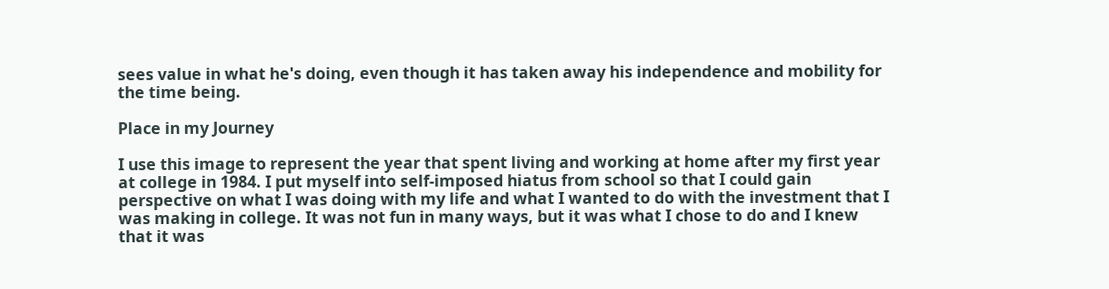sees value in what he's doing, even though it has taken away his independence and mobility for the time being.

Place in my Journey

I use this image to represent the year that spent living and working at home after my first year at college in 1984. I put myself into self-imposed hiatus from school so that I could gain perspective on what I was doing with my life and what I wanted to do with the investment that I was making in college. It was not fun in many ways, but it was what I chose to do and I knew that it was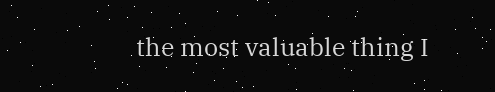the most valuable thing I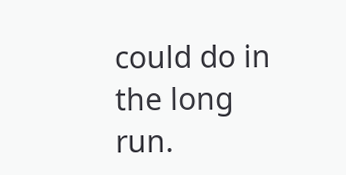could do in the long run.